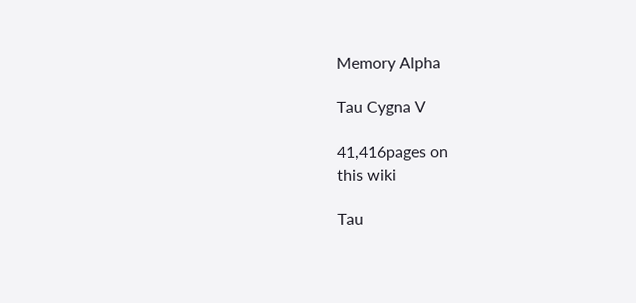Memory Alpha

Tau Cygna V

41,416pages on
this wiki

Tau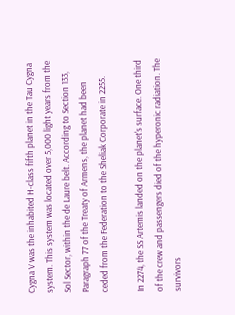Cygna V was the inhabited H-class fifth planet in the Tau Cygna system. This system was located over 5,000 light years from the Sol Sector, within the de Laure belt. According to Section 133, Paragraph 77 of the Treaty of Armens, the planet had been ceded from the Federation to the Sheliak Corporate in 2255.

In 2274, the SS Artemis landed on the planet's surface. One third of the crew and passengers died of the hyperonic radiation. The survivors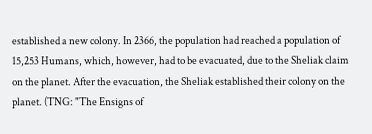established a new colony. In 2366, the population had reached a population of 15,253 Humans, which, however, had to be evacuated, due to the Sheliak claim on the planet. After the evacuation, the Sheliak established their colony on the planet. (TNG: "The Ensigns of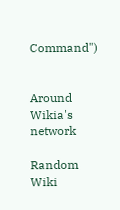Command")


Around Wikia's network

Random Wiki